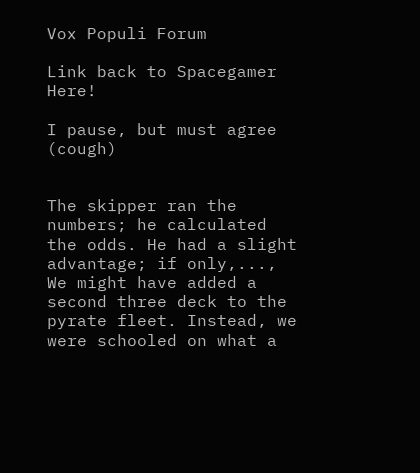Vox Populi Forum

Link back to Spacegamer Here!

I pause, but must agree (cough)


The skipper ran the numbers; he calculated the odds. He had a slight advantage; if only,..., We might have added a second three deck to the pyrate fleet. Instead, we were schooled on what a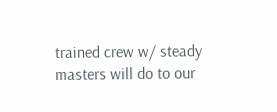trained crew w/ steady masters will do to our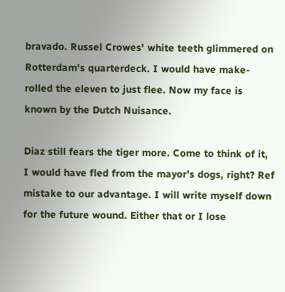bravado. Russel Crowes' white teeth glimmered on Rotterdam's quarterdeck. I would have make-rolled the eleven to just flee. Now my face is known by the Dutch Nuisance.

Diaz still fears the tiger more. Come to think of it, I would have fled from the mayor's dogs, right? Ref mistake to our advantage. I will write myself down for the future wound. Either that or I lose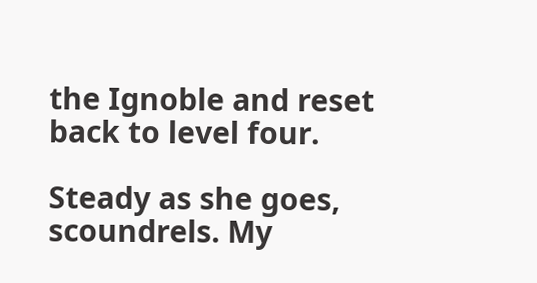the Ignoble and reset back to level four.

Steady as she goes, scoundrels. My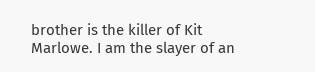brother is the killer of Kit Marlowe. I am the slayer of an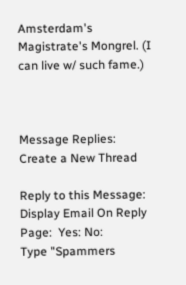Amsterdam's Magistrate's Mongrel. (I can live w/ such fame.)



Message Replies:
Create a New Thread

Reply to this Message:
Display Email On Reply Page:  Yes: No:
Type "Spammers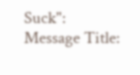Suck":
Message Title: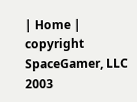| Home |
copyright SpaceGamer, LLC 2003